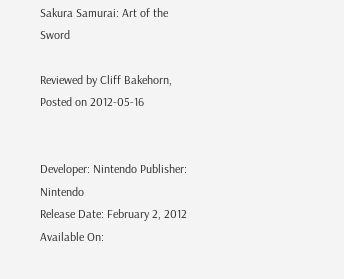Sakura Samurai: Art of the Sword

Reviewed by Cliff Bakehorn, Posted on 2012-05-16


Developer: Nintendo Publisher: Nintendo
Release Date: February 2, 2012 Available On: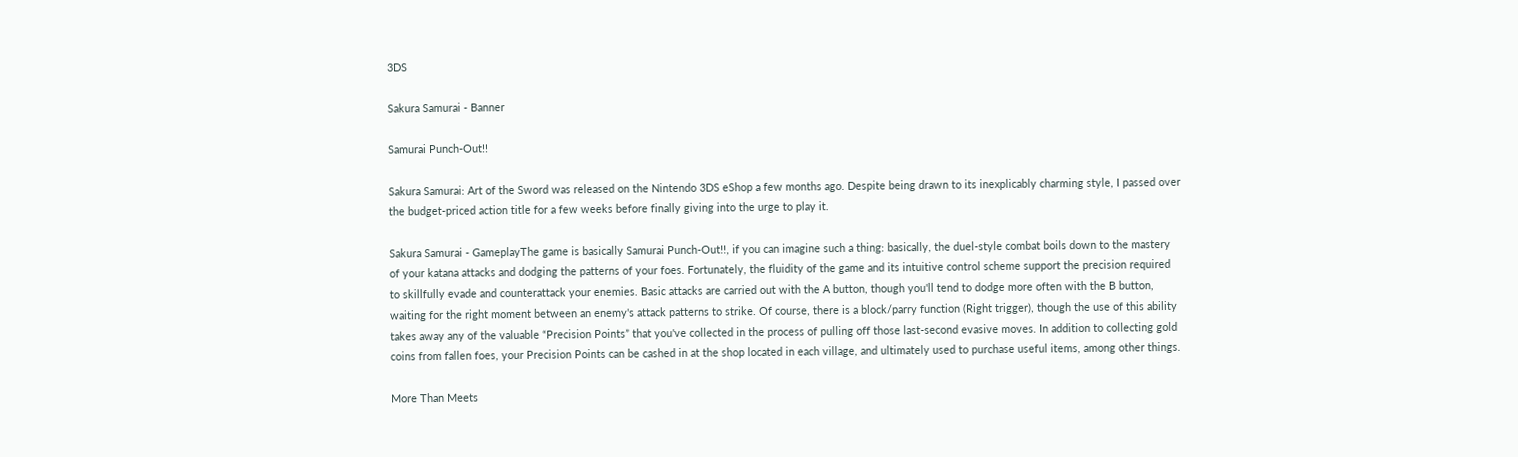3DS

Sakura Samurai - Banner

Samurai Punch-Out!!

Sakura Samurai: Art of the Sword was released on the Nintendo 3DS eShop a few months ago. Despite being drawn to its inexplicably charming style, I passed over the budget-priced action title for a few weeks before finally giving into the urge to play it.

Sakura Samurai - GameplayThe game is basically Samurai Punch-Out!!, if you can imagine such a thing: basically, the duel-style combat boils down to the mastery of your katana attacks and dodging the patterns of your foes. Fortunately, the fluidity of the game and its intuitive control scheme support the precision required to skillfully evade and counterattack your enemies. Basic attacks are carried out with the A button, though you'll tend to dodge more often with the B button, waiting for the right moment between an enemy's attack patterns to strike. Of course, there is a block/parry function (Right trigger), though the use of this ability takes away any of the valuable “Precision Points” that you've collected in the process of pulling off those last-second evasive moves. In addition to collecting gold coins from fallen foes, your Precision Points can be cashed in at the shop located in each village, and ultimately used to purchase useful items, among other things.

More Than Meets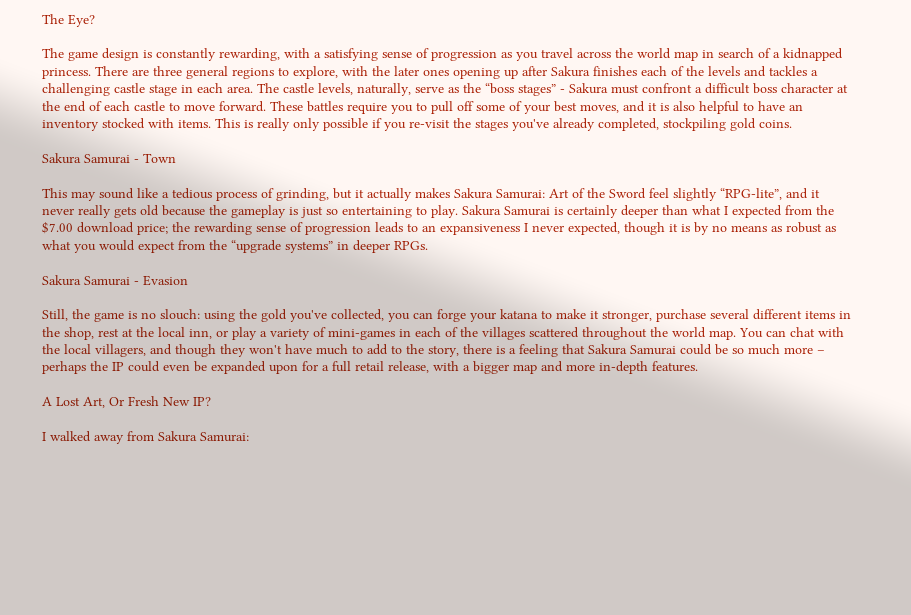The Eye?

The game design is constantly rewarding, with a satisfying sense of progression as you travel across the world map in search of a kidnapped princess. There are three general regions to explore, with the later ones opening up after Sakura finishes each of the levels and tackles a challenging castle stage in each area. The castle levels, naturally, serve as the “boss stages” - Sakura must confront a difficult boss character at the end of each castle to move forward. These battles require you to pull off some of your best moves, and it is also helpful to have an inventory stocked with items. This is really only possible if you re-visit the stages you've already completed, stockpiling gold coins.

Sakura Samurai - Town

This may sound like a tedious process of grinding, but it actually makes Sakura Samurai: Art of the Sword feel slightly “RPG-lite”, and it never really gets old because the gameplay is just so entertaining to play. Sakura Samurai is certainly deeper than what I expected from the $7.00 download price; the rewarding sense of progression leads to an expansiveness I never expected, though it is by no means as robust as what you would expect from the “upgrade systems” in deeper RPGs.

Sakura Samurai - Evasion

Still, the game is no slouch: using the gold you've collected, you can forge your katana to make it stronger, purchase several different items in the shop, rest at the local inn, or play a variety of mini-games in each of the villages scattered throughout the world map. You can chat with the local villagers, and though they won't have much to add to the story, there is a feeling that Sakura Samurai could be so much more – perhaps the IP could even be expanded upon for a full retail release, with a bigger map and more in-depth features.

A Lost Art, Or Fresh New IP?

I walked away from Sakura Samurai: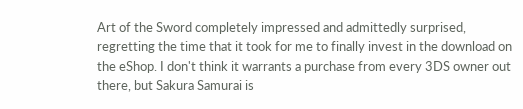Art of the Sword completely impressed and admittedly surprised, regretting the time that it took for me to finally invest in the download on the eShop. I don't think it warrants a purchase from every 3DS owner out there, but Sakura Samurai is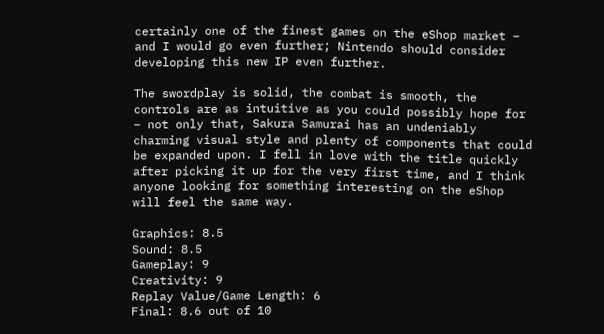certainly one of the finest games on the eShop market – and I would go even further; Nintendo should consider developing this new IP even further.

The swordplay is solid, the combat is smooth, the controls are as intuitive as you could possibly hope for – not only that, Sakura Samurai has an undeniably charming visual style and plenty of components that could be expanded upon. I fell in love with the title quickly after picking it up for the very first time, and I think anyone looking for something interesting on the eShop will feel the same way.

Graphics: 8.5
Sound: 8.5
Gameplay: 9
Creativity: 9
Replay Value/Game Length: 6
Final: 8.6 out of 10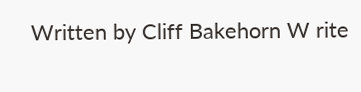Written by Cliff Bakehorn W rite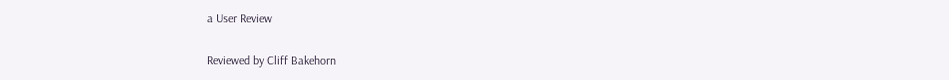a User Review

Reviewed by Cliff Bakehorn